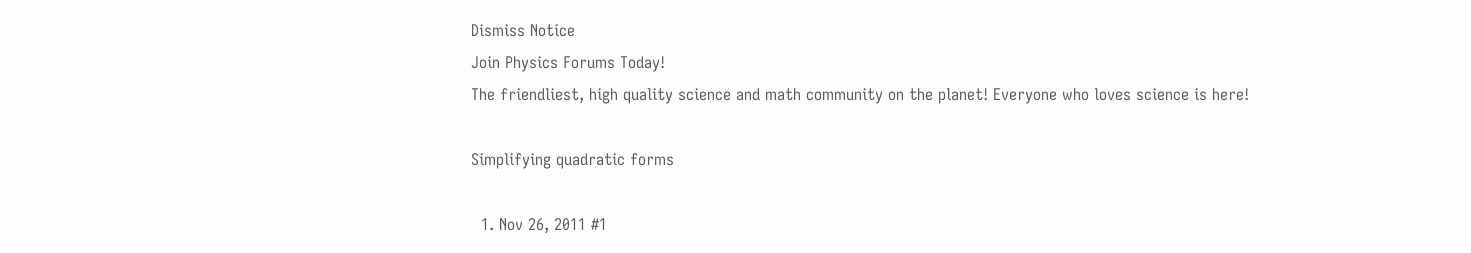Dismiss Notice
Join Physics Forums Today!
The friendliest, high quality science and math community on the planet! Everyone who loves science is here!

Simplifying quadratic forms

  1. Nov 26, 2011 #1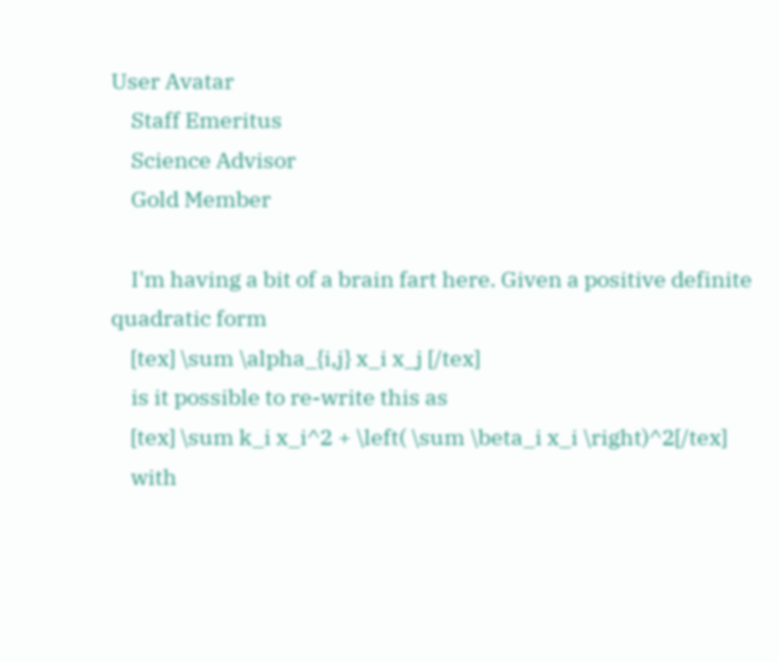User Avatar
    Staff Emeritus
    Science Advisor
    Gold Member

    I'm having a bit of a brain fart here. Given a positive definite quadratic form
    [tex] \sum \alpha_{i,j} x_i x_j [/tex]
    is it possible to re-write this as
    [tex] \sum k_i x_i^2 + \left( \sum \beta_i x_i \right)^2[/tex]
    with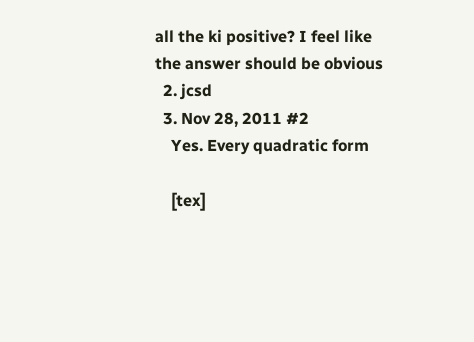all the ki positive? I feel like the answer should be obvious
  2. jcsd
  3. Nov 28, 2011 #2
    Yes. Every quadratic form

    [tex]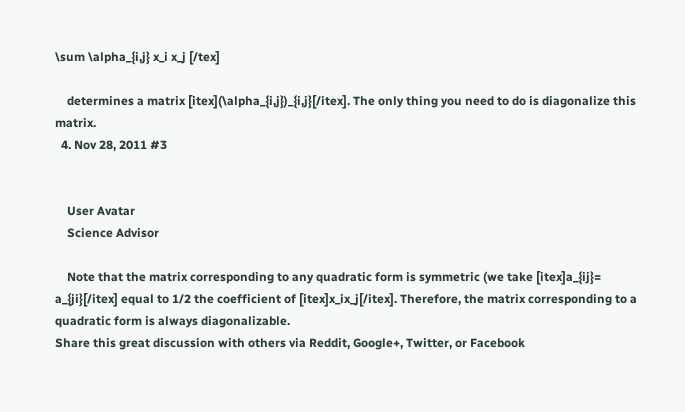\sum \alpha_{i,j} x_i x_j [/tex]

    determines a matrix [itex](\alpha_{i,j})_{i,j}[/itex]. The only thing you need to do is diagonalize this matrix.
  4. Nov 28, 2011 #3


    User Avatar
    Science Advisor

    Note that the matrix corresponding to any quadratic form is symmetric (we take [itex]a_{ij}= a_{ji}[/itex] equal to 1/2 the coefficient of [itex]x_ix_j[/itex]. Therefore, the matrix corresponding to a quadratic form is always diagonalizable.
Share this great discussion with others via Reddit, Google+, Twitter, or Facebook